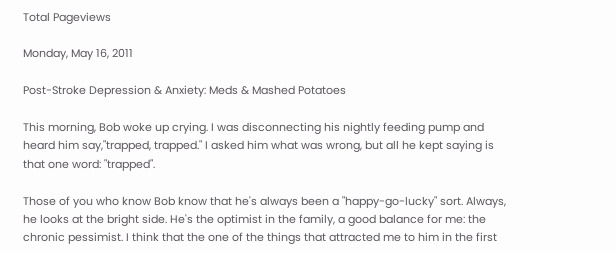Total Pageviews

Monday, May 16, 2011

Post-Stroke Depression & Anxiety: Meds & Mashed Potatoes

This morning, Bob woke up crying. I was disconnecting his nightly feeding pump and heard him say,"trapped, trapped." I asked him what was wrong, but all he kept saying is that one word: "trapped".

Those of you who know Bob know that he's always been a "happy-go-lucky" sort. Always, he looks at the bright side. He's the optimist in the family, a good balance for me: the chronic pessimist. I think that the one of the things that attracted me to him in the first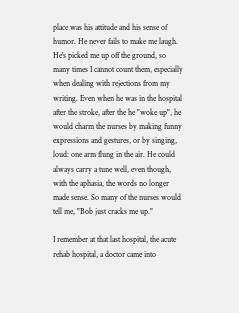place was his attitude and his sense of humor. He never fails to make me laugh. He's picked me up off the ground, so many times I cannot count them, especially when dealing with rejections from my writing. Even when he was in the hospital after the stroke, after the he "woke up", he would charm the nurses by making funny expressions and gestures, or by singing, loud: one arm flung in the air. He could always carry a tune well, even though, with the aphasia, the words no longer made sense. So many of the nurses would tell me, "Bob just cracks me up."

I remember at that last hospital, the acute rehab hospital, a doctor came into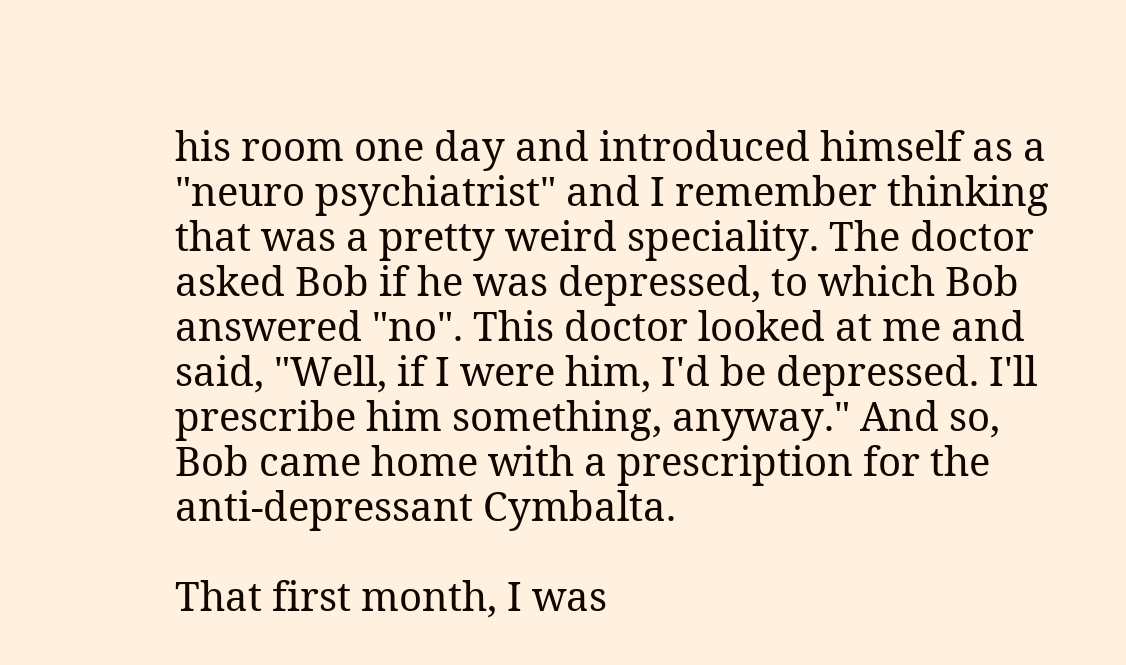his room one day and introduced himself as a "neuro psychiatrist" and I remember thinking that was a pretty weird speciality. The doctor asked Bob if he was depressed, to which Bob answered "no". This doctor looked at me and said, "Well, if I were him, I'd be depressed. I'll prescribe him something, anyway." And so, Bob came home with a prescription for the anti-depressant Cymbalta.

That first month, I was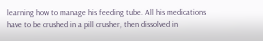learning how to manage his feeding tube. All his medications have to be crushed in a pill crusher, then dissolved in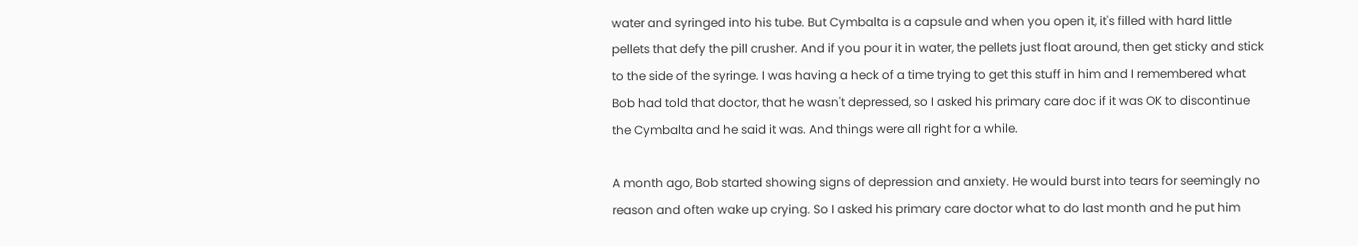water and syringed into his tube. But Cymbalta is a capsule and when you open it, it's filled with hard little pellets that defy the pill crusher. And if you pour it in water, the pellets just float around, then get sticky and stick to the side of the syringe. I was having a heck of a time trying to get this stuff in him and I remembered what Bob had told that doctor, that he wasn't depressed, so I asked his primary care doc if it was OK to discontinue the Cymbalta and he said it was. And things were all right for a while.

A month ago, Bob started showing signs of depression and anxiety. He would burst into tears for seemingly no reason and often wake up crying. So I asked his primary care doctor what to do last month and he put him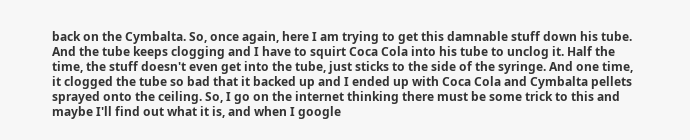back on the Cymbalta. So, once again, here I am trying to get this damnable stuff down his tube. And the tube keeps clogging and I have to squirt Coca Cola into his tube to unclog it. Half the time, the stuff doesn't even get into the tube, just sticks to the side of the syringe. And one time, it clogged the tube so bad that it backed up and I ended up with Coca Cola and Cymbalta pellets sprayed onto the ceiling. So, I go on the internet thinking there must be some trick to this and maybe I'll find out what it is, and when I google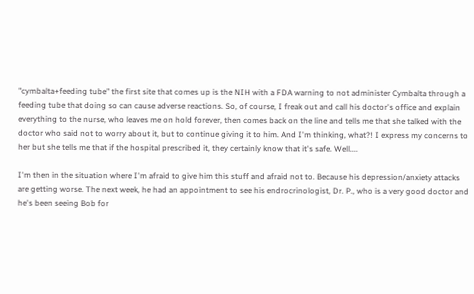"cymbalta+feeding tube" the first site that comes up is the NIH with a FDA warning to not administer Cymbalta through a feeding tube that doing so can cause adverse reactions. So, of course, I freak out and call his doctor's office and explain everything to the nurse, who leaves me on hold forever, then comes back on the line and tells me that she talked with the doctor who said not to worry about it, but to continue giving it to him. And I'm thinking, what?! I express my concerns to her but she tells me that if the hospital prescribed it, they certainly know that it's safe. Well....

I'm then in the situation where I'm afraid to give him this stuff and afraid not to. Because his depression/anxiety attacks are getting worse. The next week, he had an appointment to see his endrocrinologist, Dr. P., who is a very good doctor and he's been seeing Bob for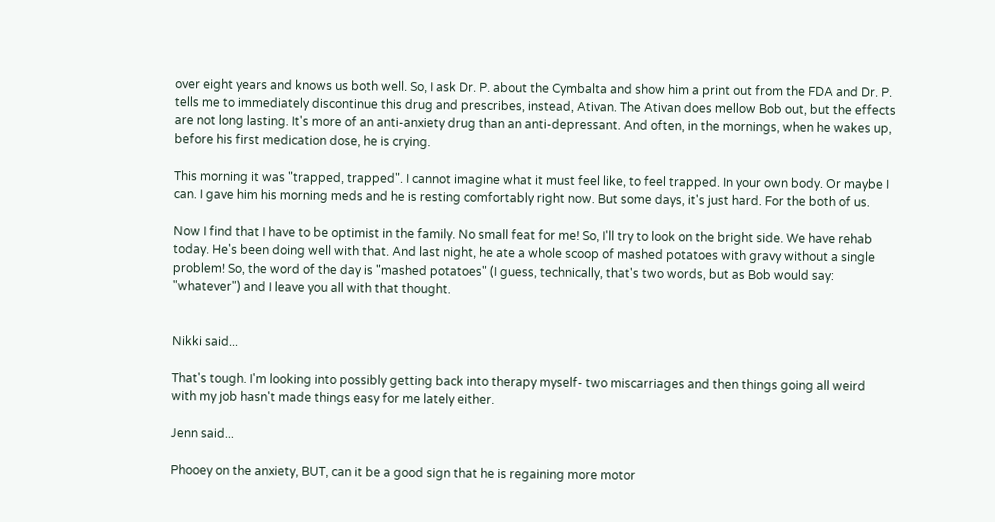over eight years and knows us both well. So, I ask Dr. P. about the Cymbalta and show him a print out from the FDA and Dr. P. tells me to immediately discontinue this drug and prescribes, instead, Ativan. The Ativan does mellow Bob out, but the effects are not long lasting. It's more of an anti-anxiety drug than an anti-depressant. And often, in the mornings, when he wakes up, before his first medication dose, he is crying.

This morning it was "trapped, trapped". I cannot imagine what it must feel like, to feel trapped. In your own body. Or maybe I can. I gave him his morning meds and he is resting comfortably right now. But some days, it's just hard. For the both of us.

Now I find that I have to be optimist in the family. No small feat for me! So, I'll try to look on the bright side. We have rehab today. He's been doing well with that. And last night, he ate a whole scoop of mashed potatoes with gravy without a single problem! So, the word of the day is "mashed potatoes" (I guess, technically, that's two words, but as Bob would say: "whatever") and I leave you all with that thought.


Nikki said...

That's tough. I'm looking into possibly getting back into therapy myself- two miscarriages and then things going all weird with my job hasn't made things easy for me lately either.

Jenn said...

Phooey on the anxiety, BUT, can it be a good sign that he is regaining more motor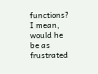functions? I mean, would he be as frustrated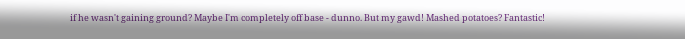if he wasn't gaining ground? Maybe I'm completely off base - dunno. But my gawd! Mashed potatoes? Fantastic!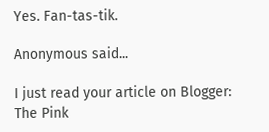Yes. Fan-tas-tik.

Anonymous said...

I just read your article on Blogger: The Pink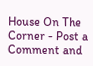House On The Corner - Post a Comment and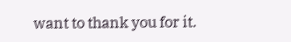want to thank you for it.